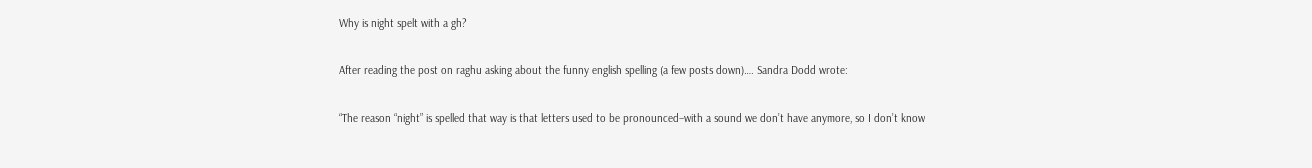Why is night spelt with a gh?

After reading the post on raghu asking about the funny english spelling (a few posts down)…. Sandra Dodd wrote:

“The reason “night” is spelled that way is that letters used to be pronounced–with a sound we don’t have anymore, so I don’t know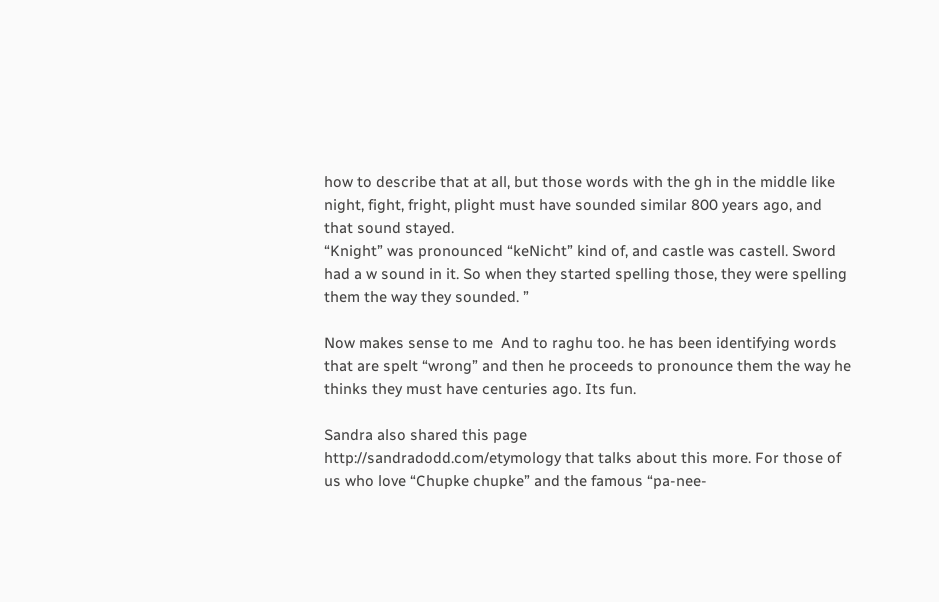how to describe that at all, but those words with the gh in the middle like night, fight, fright, plight must have sounded similar 800 years ago, and that sound stayed.
“Knight” was pronounced “keNicht” kind of, and castle was castell. Sword had a w sound in it. So when they started spelling those, they were spelling them the way they sounded. ”

Now makes sense to me  And to raghu too. he has been identifying words that are spelt “wrong” and then he proceeds to pronounce them the way he thinks they must have centuries ago. Its fun.

Sandra also shared this page
http://sandradodd.com/etymology that talks about this more. For those of us who love “Chupke chupke” and the famous “pa-nee-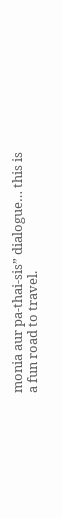monia aur pa-thai-sis” dialogue… this is a fun road to travel.